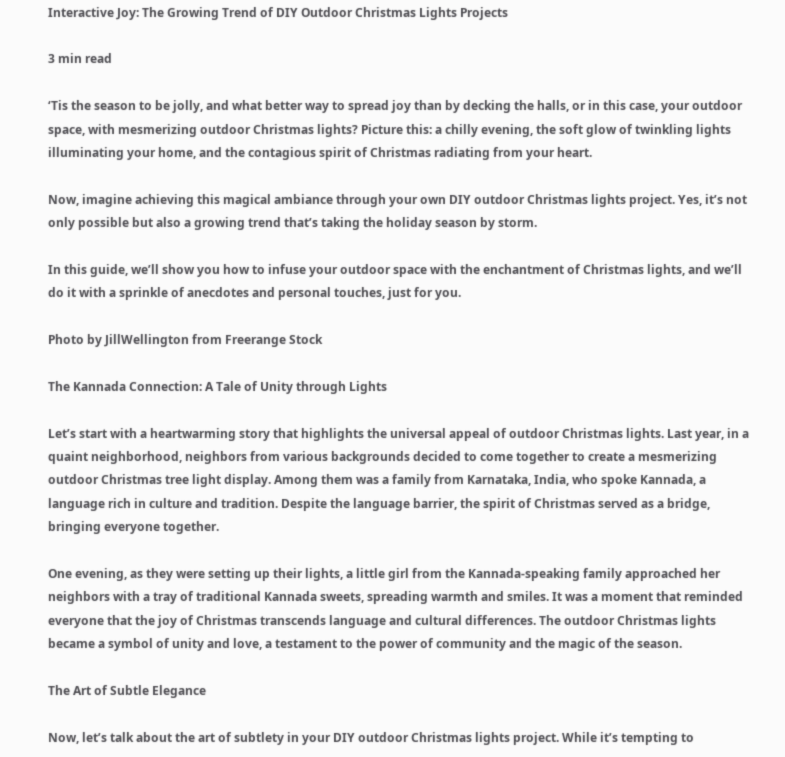Interactive Joy: The Growing Trend of DIY Outdoor Christmas Lights Projects

3 min read

‘Tis the season to be jolly, and what better way to spread joy than by decking the halls, or in this case, your outdoor space, with mesmerizing outdoor Christmas lights? Picture this: a chilly evening, the soft glow of twinkling lights illuminating your home, and the contagious spirit of Christmas radiating from your heart.

Now, imagine achieving this magical ambiance through your own DIY outdoor Christmas lights project. Yes, it’s not only possible but also a growing trend that’s taking the holiday season by storm.

In this guide, we’ll show you how to infuse your outdoor space with the enchantment of Christmas lights, and we’ll do it with a sprinkle of anecdotes and personal touches, just for you.

Photo by JillWellington from Freerange Stock

The Kannada Connection: A Tale of Unity through Lights

Let’s start with a heartwarming story that highlights the universal appeal of outdoor Christmas lights. Last year, in a quaint neighborhood, neighbors from various backgrounds decided to come together to create a mesmerizing outdoor Christmas tree light display. Among them was a family from Karnataka, India, who spoke Kannada, a language rich in culture and tradition. Despite the language barrier, the spirit of Christmas served as a bridge, bringing everyone together.

One evening, as they were setting up their lights, a little girl from the Kannada-speaking family approached her neighbors with a tray of traditional Kannada sweets, spreading warmth and smiles. It was a moment that reminded everyone that the joy of Christmas transcends language and cultural differences. The outdoor Christmas lights became a symbol of unity and love, a testament to the power of community and the magic of the season.

The Art of Subtle Elegance

Now, let’s talk about the art of subtlety in your DIY outdoor Christmas lights project. While it’s tempting to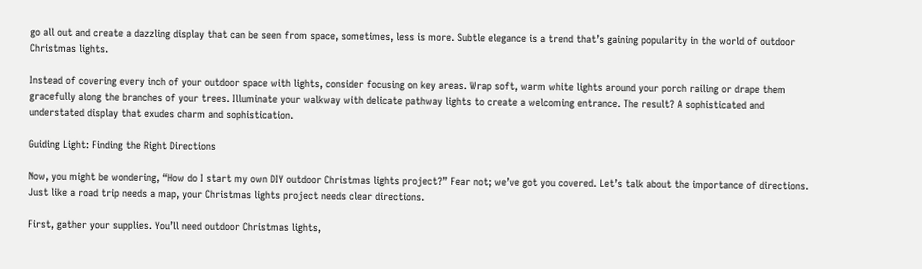go all out and create a dazzling display that can be seen from space, sometimes, less is more. Subtle elegance is a trend that’s gaining popularity in the world of outdoor Christmas lights.

Instead of covering every inch of your outdoor space with lights, consider focusing on key areas. Wrap soft, warm white lights around your porch railing or drape them gracefully along the branches of your trees. Illuminate your walkway with delicate pathway lights to create a welcoming entrance. The result? A sophisticated and understated display that exudes charm and sophistication.

Guiding Light: Finding the Right Directions

Now, you might be wondering, “How do I start my own DIY outdoor Christmas lights project?” Fear not; we’ve got you covered. Let’s talk about the importance of directions. Just like a road trip needs a map, your Christmas lights project needs clear directions.

First, gather your supplies. You’ll need outdoor Christmas lights,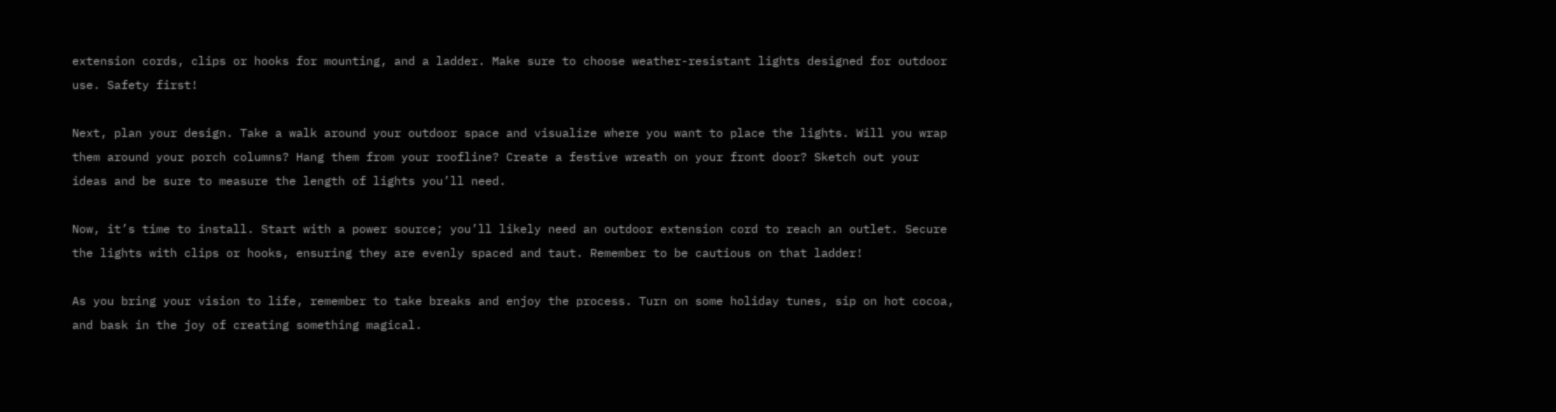extension cords, clips or hooks for mounting, and a ladder. Make sure to choose weather-resistant lights designed for outdoor use. Safety first!

Next, plan your design. Take a walk around your outdoor space and visualize where you want to place the lights. Will you wrap them around your porch columns? Hang them from your roofline? Create a festive wreath on your front door? Sketch out your ideas and be sure to measure the length of lights you’ll need.

Now, it’s time to install. Start with a power source; you’ll likely need an outdoor extension cord to reach an outlet. Secure the lights with clips or hooks, ensuring they are evenly spaced and taut. Remember to be cautious on that ladder!

As you bring your vision to life, remember to take breaks and enjoy the process. Turn on some holiday tunes, sip on hot cocoa, and bask in the joy of creating something magical.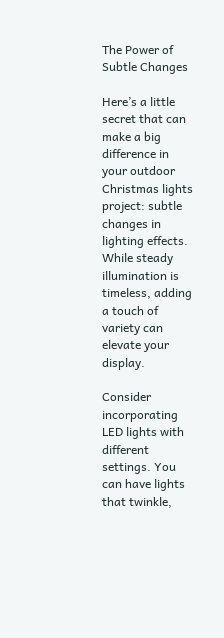The Power of Subtle Changes

Here’s a little secret that can make a big difference in your outdoor Christmas lights project: subtle changes in lighting effects. While steady illumination is timeless, adding a touch of variety can elevate your display.

Consider incorporating LED lights with different settings. You can have lights that twinkle,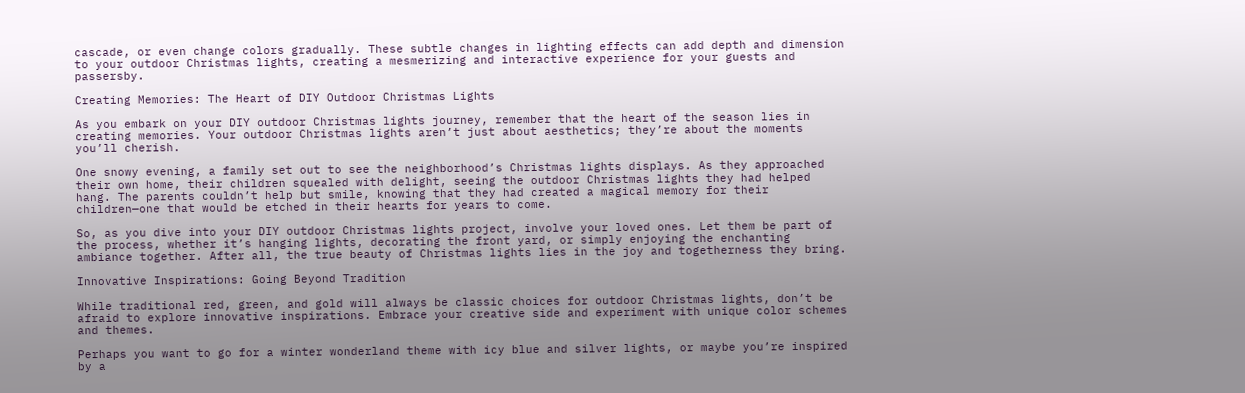cascade, or even change colors gradually. These subtle changes in lighting effects can add depth and dimension to your outdoor Christmas lights, creating a mesmerizing and interactive experience for your guests and passersby.

Creating Memories: The Heart of DIY Outdoor Christmas Lights

As you embark on your DIY outdoor Christmas lights journey, remember that the heart of the season lies in creating memories. Your outdoor Christmas lights aren’t just about aesthetics; they’re about the moments you’ll cherish.

One snowy evening, a family set out to see the neighborhood’s Christmas lights displays. As they approached their own home, their children squealed with delight, seeing the outdoor Christmas lights they had helped hang. The parents couldn’t help but smile, knowing that they had created a magical memory for their children—one that would be etched in their hearts for years to come.

So, as you dive into your DIY outdoor Christmas lights project, involve your loved ones. Let them be part of the process, whether it’s hanging lights, decorating the front yard, or simply enjoying the enchanting ambiance together. After all, the true beauty of Christmas lights lies in the joy and togetherness they bring.

Innovative Inspirations: Going Beyond Tradition

While traditional red, green, and gold will always be classic choices for outdoor Christmas lights, don’t be afraid to explore innovative inspirations. Embrace your creative side and experiment with unique color schemes and themes.

Perhaps you want to go for a winter wonderland theme with icy blue and silver lights, or maybe you’re inspired by a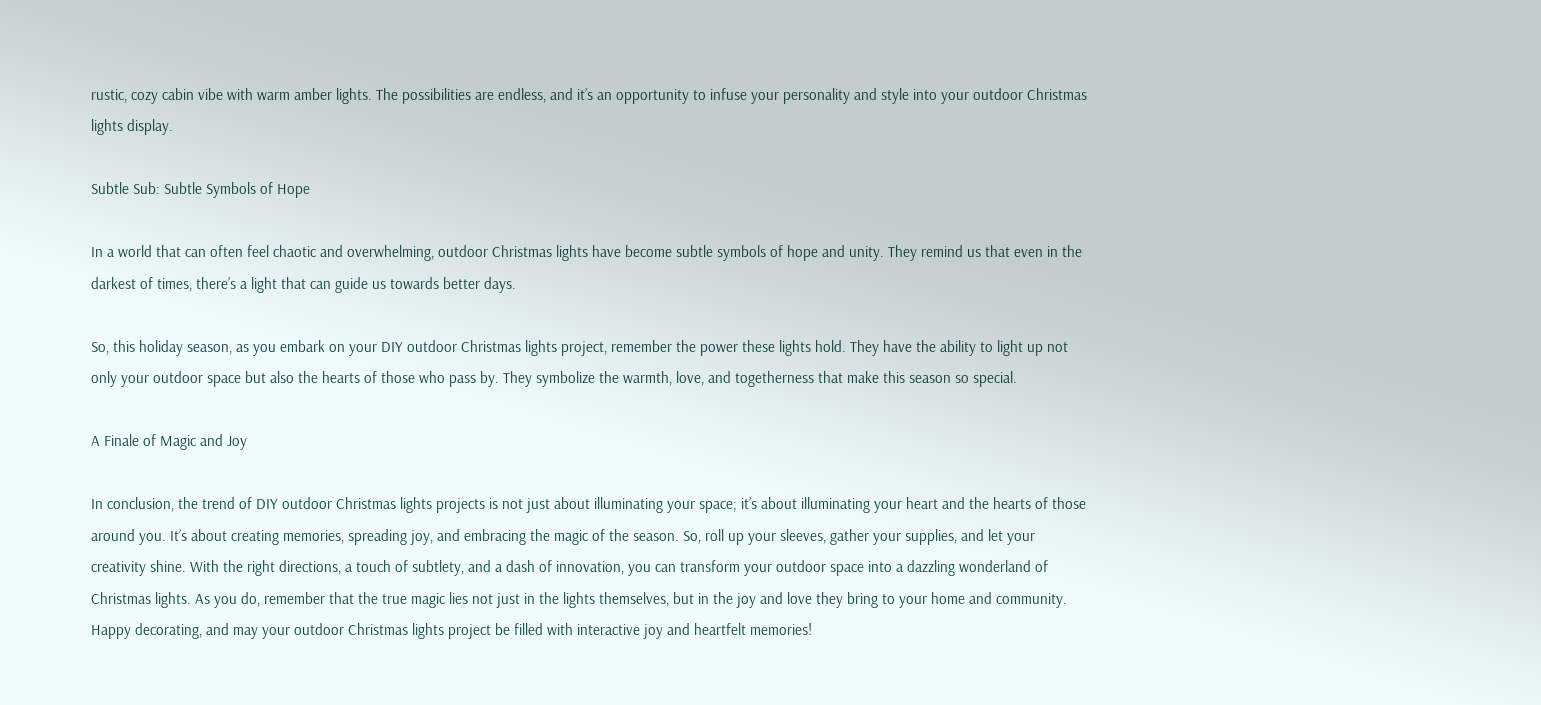rustic, cozy cabin vibe with warm amber lights. The possibilities are endless, and it’s an opportunity to infuse your personality and style into your outdoor Christmas lights display.

Subtle Sub: Subtle Symbols of Hope

In a world that can often feel chaotic and overwhelming, outdoor Christmas lights have become subtle symbols of hope and unity. They remind us that even in the darkest of times, there’s a light that can guide us towards better days.

So, this holiday season, as you embark on your DIY outdoor Christmas lights project, remember the power these lights hold. They have the ability to light up not only your outdoor space but also the hearts of those who pass by. They symbolize the warmth, love, and togetherness that make this season so special.

A Finale of Magic and Joy

In conclusion, the trend of DIY outdoor Christmas lights projects is not just about illuminating your space; it’s about illuminating your heart and the hearts of those around you. It’s about creating memories, spreading joy, and embracing the magic of the season. So, roll up your sleeves, gather your supplies, and let your creativity shine. With the right directions, a touch of subtlety, and a dash of innovation, you can transform your outdoor space into a dazzling wonderland of Christmas lights. As you do, remember that the true magic lies not just in the lights themselves, but in the joy and love they bring to your home and community. Happy decorating, and may your outdoor Christmas lights project be filled with interactive joy and heartfelt memories!